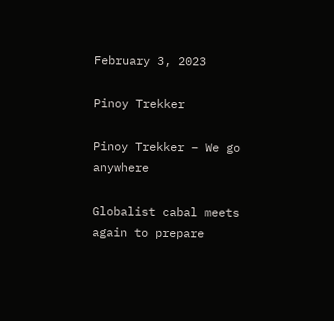February 3, 2023

Pinoy Trekker

Pinoy Trekker – We go anywhere

Globalist cabal meets again to prepare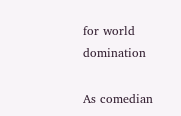for world domination

As comedian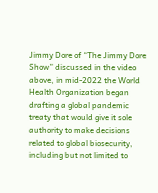Jimmy Dore of “The Jimmy Dore Show” discussed in the video above, in mid-2022 the World Health Organization began drafting a global pandemic treaty that would give it sole authority to make decisions related to global biosecurity, including but not limited to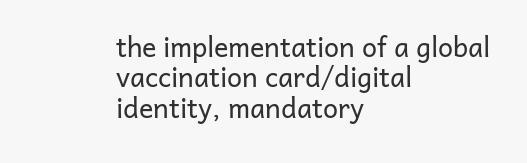the implementation of a global vaccination card/digital identity, mandatory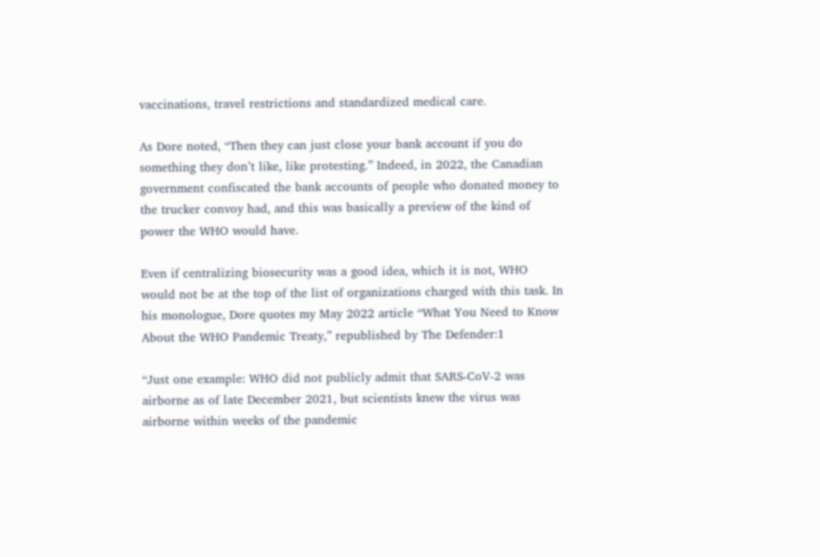vaccinations, travel restrictions and standardized medical care.

As Dore noted, “Then they can just close your bank account if you do something they don’t like, like protesting.” Indeed, in 2022, the Canadian government confiscated the bank accounts of people who donated money to the trucker convoy had, and this was basically a preview of the kind of power the WHO would have.

Even if centralizing biosecurity was a good idea, which it is not, WHO would not be at the top of the list of organizations charged with this task. In his monologue, Dore quotes my May 2022 article “What You Need to Know About the WHO Pandemic Treaty,” republished by The Defender:1

“Just one example: WHO did not publicly admit that SARS-CoV-2 was airborne as of late December 2021, but scientists knew the virus was airborne within weeks of the pandemic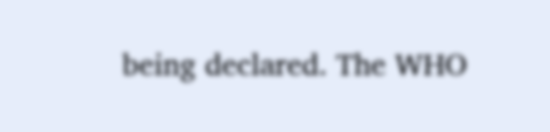being declared. The WHO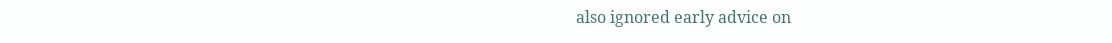also ignored early advice on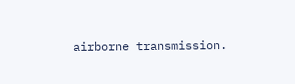airborne transmission.